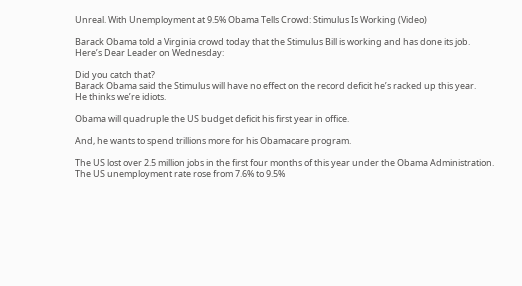Unreal. With Unemployment at 9.5% Obama Tells Crowd: Stimulus Is Working (Video)

Barack Obama told a Virginia crowd today that the Stimulus Bill is working and has done its job.
Here’s Dear Leader on Wednesday:

Did you catch that?
Barack Obama said the Stimulus will have no effect on the record deficit he’s racked up this year.
He thinks we’re idiots.

Obama will quadruple the US budget deficit his first year in office.

And, he wants to spend trillions more for his Obamacare program.

The US lost over 2.5 million jobs in the first four months of this year under the Obama Administration.
The US unemployment rate rose from 7.6% to 9.5%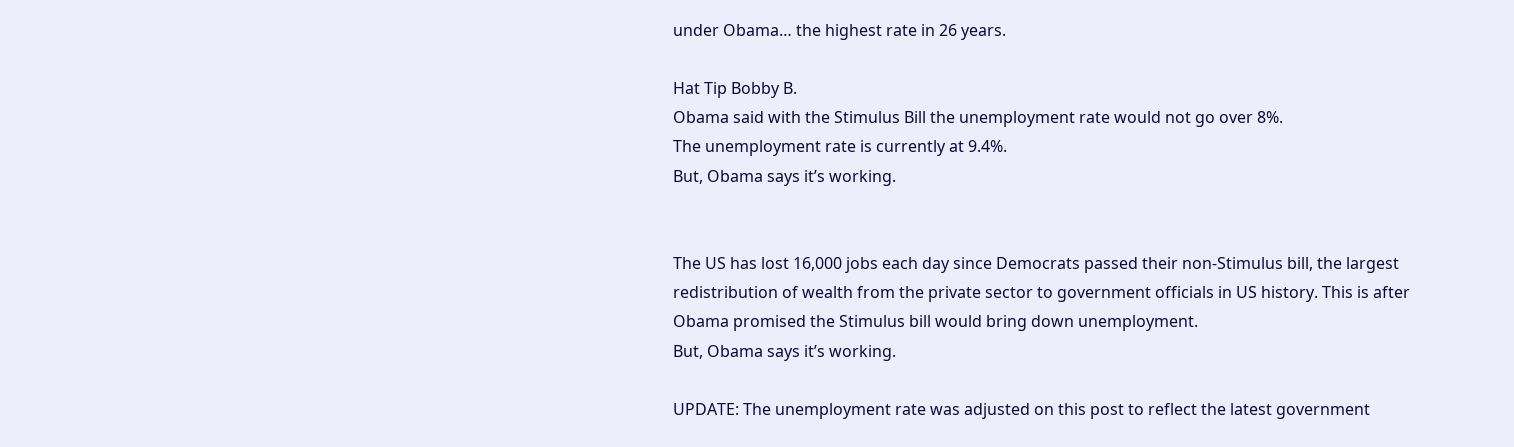under Obama… the highest rate in 26 years.

Hat Tip Bobby B.
Obama said with the Stimulus Bill the unemployment rate would not go over 8%.
The unemployment rate is currently at 9.4%.
But, Obama says it’s working.


The US has lost 16,000 jobs each day since Democrats passed their non-Stimulus bill, the largest redistribution of wealth from the private sector to government officials in US history. This is after Obama promised the Stimulus bill would bring down unemployment.
But, Obama says it’s working.

UPDATE: The unemployment rate was adjusted on this post to reflect the latest government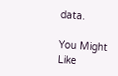data.

You Might Like